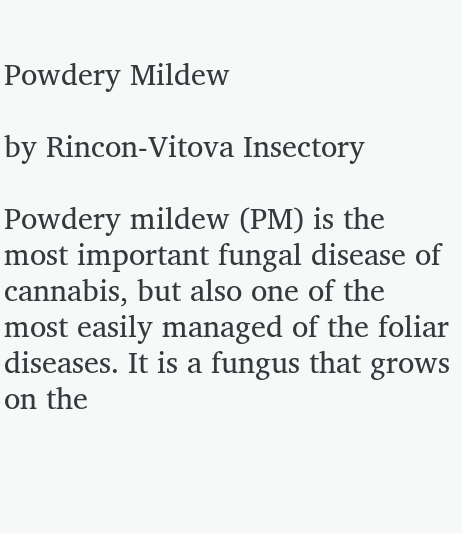Powdery Mildew

by Rincon-Vitova Insectory

Powdery mildew (PM) is the most important fungal disease of cannabis, but also one of the most easily managed of the foliar diseases. It is a fungus that grows on the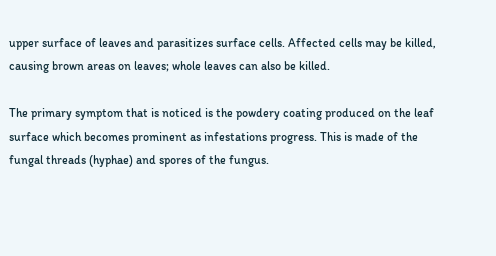upper surface of leaves and parasitizes surface cells. Affected cells may be killed, causing brown areas on leaves; whole leaves can also be killed.

The primary symptom that is noticed is the powdery coating produced on the leaf surface which becomes prominent as infestations progress. This is made of the fungal threads (hyphae) and spores of the fungus.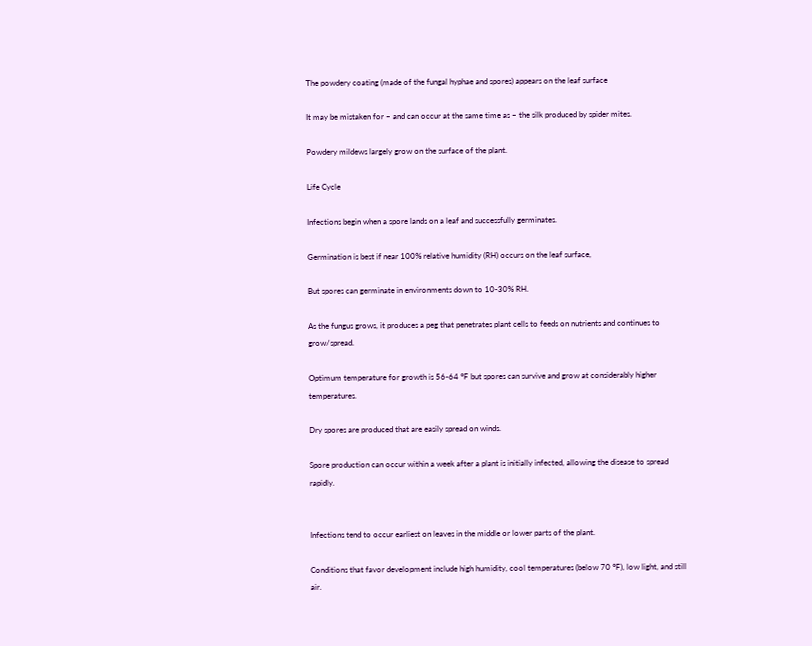The powdery coating (made of the fungal hyphae and spores) appears on the leaf surface

It may be mistaken for – and can occur at the same time as – the silk produced by spider mites.

Powdery mildews largely grow on the surface of the plant.

Life Cycle

Infections begin when a spore lands on a leaf and successfully germinates.

Germination is best if near 100% relative humidity (RH) occurs on the leaf surface,

But spores can germinate in environments down to 10-30% RH.

As the fungus grows, it produces a peg that penetrates plant cells to feeds on nutrients and continues to grow/spread.

Optimum temperature for growth is 56-64 °F but spores can survive and grow at considerably higher temperatures.

Dry spores are produced that are easily spread on winds.

Spore production can occur within a week after a plant is initially infected, allowing the disease to spread rapidly.


Infections tend to occur earliest on leaves in the middle or lower parts of the plant.

Conditions that favor development include high humidity, cool temperatures (below 70 °F), low light, and still air.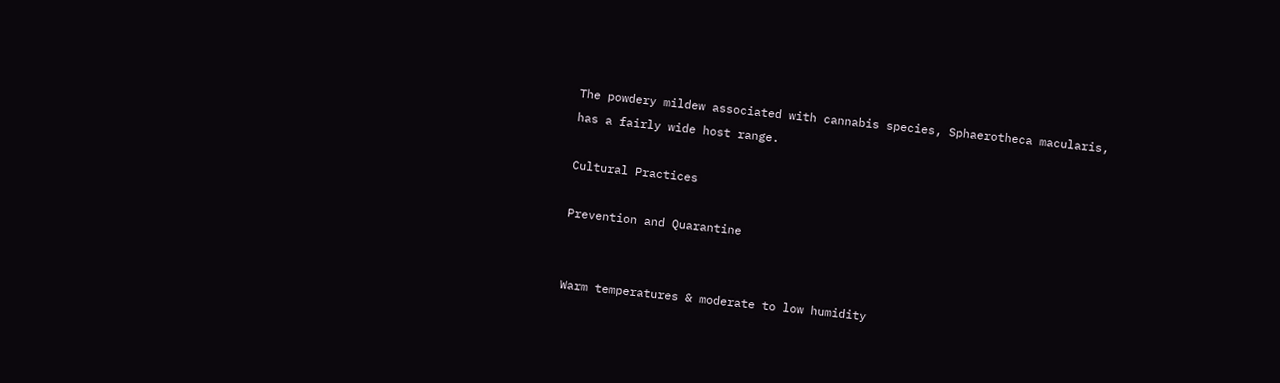The powdery mildew associated with cannabis species, Sphaerotheca macularis, has a fairly wide host range.

Cultural Practices

Prevention and Quarantine


Warm temperatures & moderate to low humidity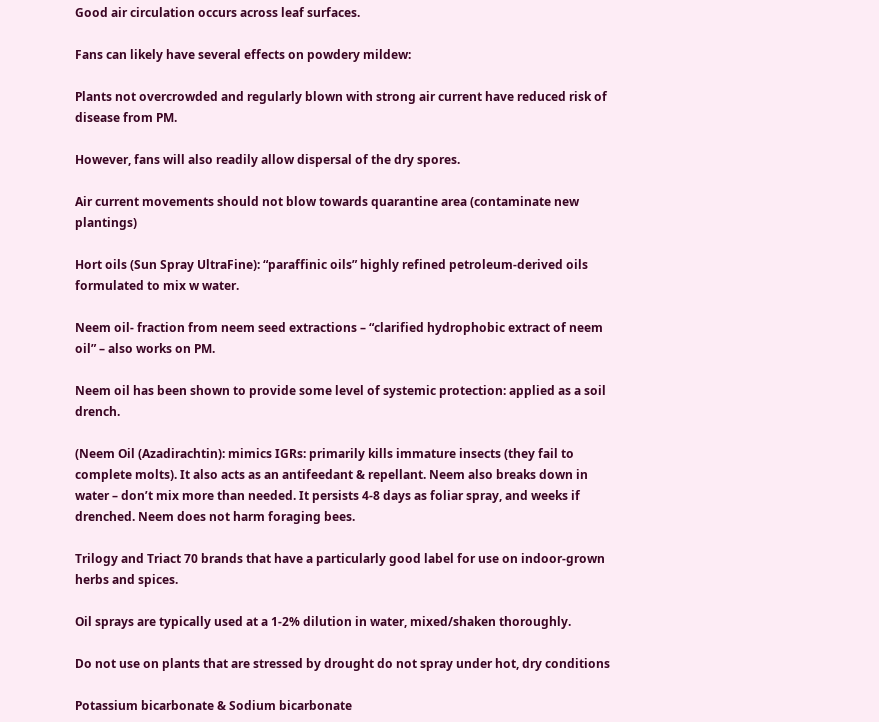Good air circulation occurs across leaf surfaces.

Fans can likely have several effects on powdery mildew:

Plants not overcrowded and regularly blown with strong air current have reduced risk of disease from PM.

However, fans will also readily allow dispersal of the dry spores.

Air current movements should not blow towards quarantine area (contaminate new plantings)

Hort oils (Sun Spray UltraFine): “paraffinic oils” highly refined petroleum-derived oils formulated to mix w water.

Neem oil- fraction from neem seed extractions – “clarified hydrophobic extract of neem oil” – also works on PM.

Neem oil has been shown to provide some level of systemic protection: applied as a soil drench.

(Neem Oil (Azadirachtin): mimics IGRs: primarily kills immature insects (they fail to complete molts). It also acts as an antifeedant & repellant. Neem also breaks down in water – don’t mix more than needed. It persists 4-8 days as foliar spray, and weeks if drenched. Neem does not harm foraging bees.

Trilogy and Triact 70 brands that have a particularly good label for use on indoor-grown herbs and spices.

Oil sprays are typically used at a 1-2% dilution in water, mixed/shaken thoroughly.

Do not use on plants that are stressed by drought do not spray under hot, dry conditions

Potassium bicarbonate & Sodium bicarbonate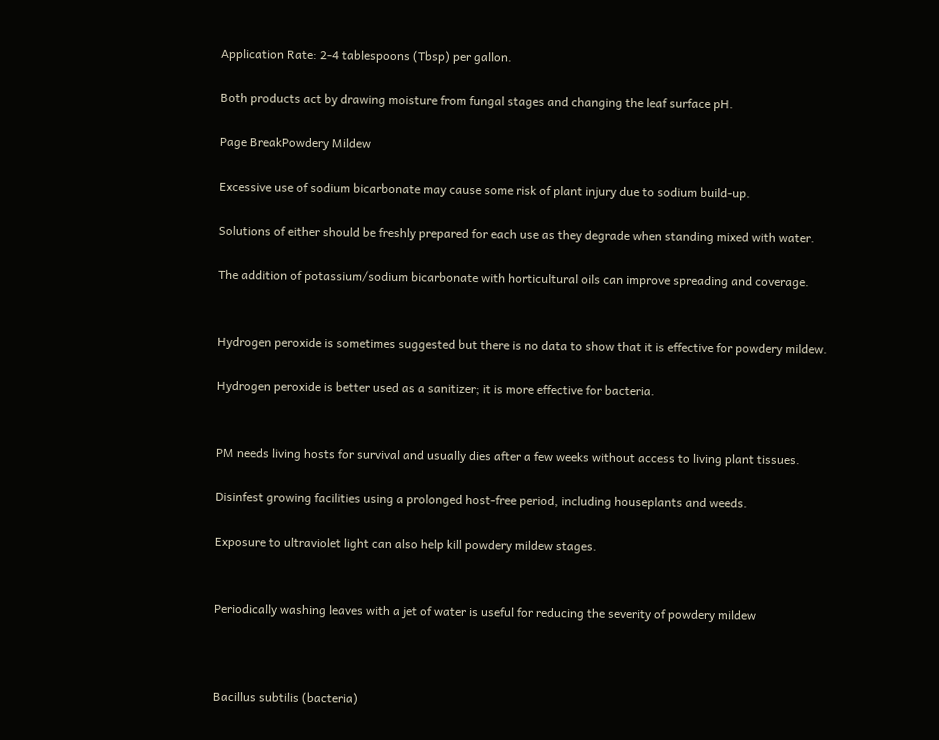Application Rate: 2-4 tablespoons (Tbsp) per gallon.

Both products act by drawing moisture from fungal stages and changing the leaf surface pH.

Page BreakPowdery Mildew

Excessive use of sodium bicarbonate may cause some risk of plant injury due to sodium build-up.

Solutions of either should be freshly prepared for each use as they degrade when standing mixed with water.

The addition of potassium/sodium bicarbonate with horticultural oils can improve spreading and coverage.


Hydrogen peroxide is sometimes suggested but there is no data to show that it is effective for powdery mildew.

Hydrogen peroxide is better used as a sanitizer; it is more effective for bacteria.


PM needs living hosts for survival and usually dies after a few weeks without access to living plant tissues.

Disinfest growing facilities using a prolonged host-free period, including houseplants and weeds.

Exposure to ultraviolet light can also help kill powdery mildew stages.


Periodically washing leaves with a jet of water is useful for reducing the severity of powdery mildew



Bacillus subtilis (bacteria)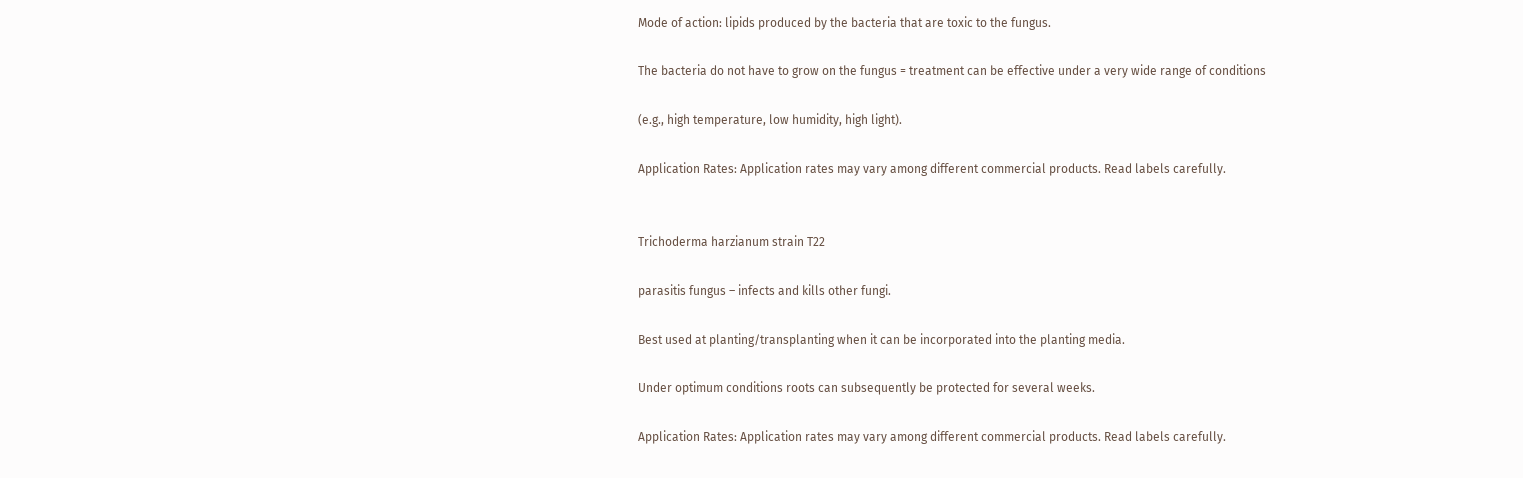Mode of action: lipids produced by the bacteria that are toxic to the fungus.

The bacteria do not have to grow on the fungus = treatment can be effective under a very wide range of conditions

(e.g., high temperature, low humidity, high light).

Application Rates: Application rates may vary among different commercial products. Read labels carefully.


Trichoderma harzianum strain T22

parasitis fungus – infects and kills other fungi.

Best used at planting/transplanting when it can be incorporated into the planting media.

Under optimum conditions roots can subsequently be protected for several weeks.

Application Rates: Application rates may vary among different commercial products. Read labels carefully.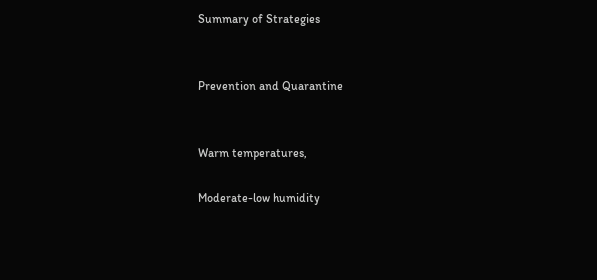Summary of Strategies


Prevention and Quarantine


Warm temperatures,

Moderate-low humidity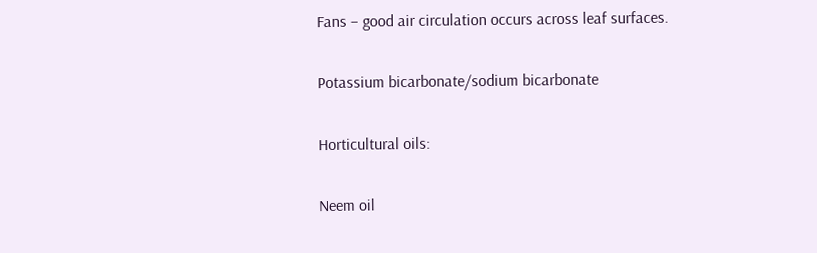Fans – good air circulation occurs across leaf surfaces.

Potassium bicarbonate/sodium bicarbonate

Horticultural oils:

Neem oil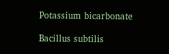Potassium bicarbonate

Bacillus subtilis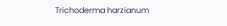Trichoderma harzianum